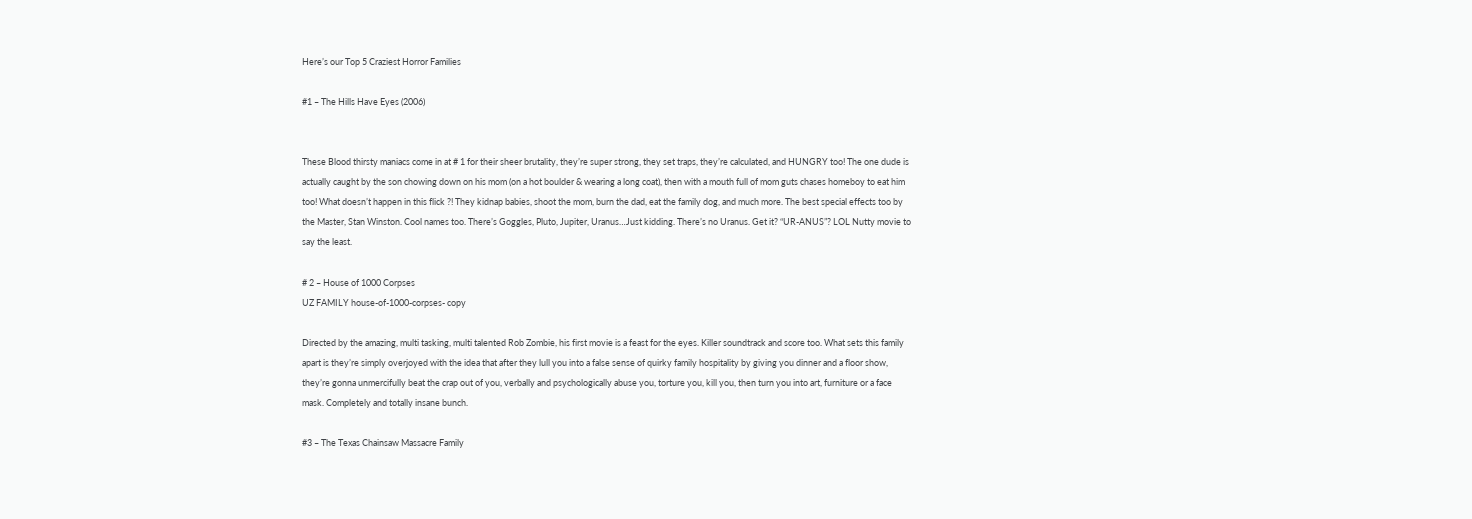Here’s our Top 5 Craziest Horror Families

#1 – The Hills Have Eyes (2006)


These Blood thirsty maniacs come in at # 1 for their sheer brutality, they’re super strong, they set traps, they’re calculated, and HUNGRY too! The one dude is actually caught by the son chowing down on his mom (on a hot boulder & wearing a long coat), then with a mouth full of mom guts chases homeboy to eat him too! What doesn’t happen in this flick ?! They kidnap babies, shoot the mom, burn the dad, eat the family dog, and much more. The best special effects too by the Master, Stan Winston. Cool names too. There’s Goggles, Pluto, Jupiter, Uranus…Just kidding. There’s no Uranus. Get it? “UR-ANUS”? LOL Nutty movie to say the least.

# 2 – House of 1000 Corpses
UZ FAMILY house-of-1000-corpses- copy

Directed by the amazing, multi tasking, multi talented Rob Zombie, his first movie is a feast for the eyes. Killer soundtrack and score too. What sets this family apart is they’re simply overjoyed with the idea that after they lull you into a false sense of quirky family hospitality by giving you dinner and a floor show, they’re gonna unmercifully beat the crap out of you, verbally and psychologically abuse you, torture you, kill you, then turn you into art, furniture or a face mask. Completely and totally insane bunch.

#3 – The Texas Chainsaw Massacre Family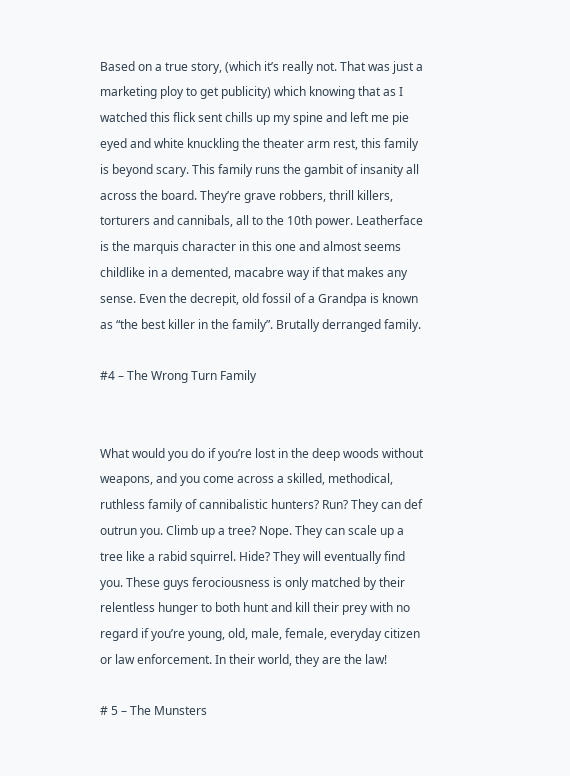Based on a true story, (which it’s really not. That was just a marketing ploy to get publicity) which knowing that as I watched this flick sent chills up my spine and left me pie eyed and white knuckling the theater arm rest, this family is beyond scary. This family runs the gambit of insanity all across the board. They’re grave robbers, thrill killers, torturers and cannibals, all to the 10th power. Leatherface is the marquis character in this one and almost seems childlike in a demented, macabre way if that makes any sense. Even the decrepit, old fossil of a Grandpa is known as “the best killer in the family”. Brutally derranged family.

#4 – The Wrong Turn Family


What would you do if you’re lost in the deep woods without weapons, and you come across a skilled, methodical, ruthless family of cannibalistic hunters? Run? They can def outrun you. Climb up a tree? Nope. They can scale up a tree like a rabid squirrel. Hide? They will eventually find you. These guys ferociousness is only matched by their relentless hunger to both hunt and kill their prey with no regard if you’re young, old, male, female, everyday citizen or law enforcement. In their world, they are the law!

# 5 – The Munsters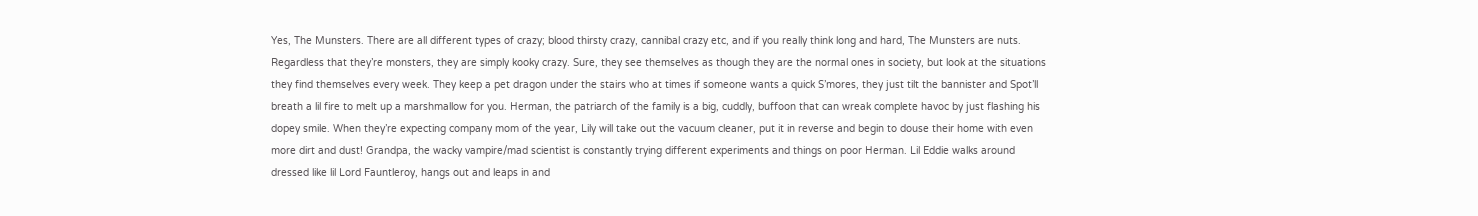Yes, The Munsters. There are all different types of crazy; blood thirsty crazy, cannibal crazy etc, and if you really think long and hard, The Munsters are nuts. Regardless that they’re monsters, they are simply kooky crazy. Sure, they see themselves as though they are the normal ones in society, but look at the situations they find themselves every week. They keep a pet dragon under the stairs who at times if someone wants a quick S’mores, they just tilt the bannister and Spot’ll breath a lil fire to melt up a marshmallow for you. Herman, the patriarch of the family is a big, cuddly, buffoon that can wreak complete havoc by just flashing his dopey smile. When they’re expecting company mom of the year, Lily will take out the vacuum cleaner, put it in reverse and begin to douse their home with even more dirt and dust! Grandpa, the wacky vampire/mad scientist is constantly trying different experiments and things on poor Herman. Lil Eddie walks around dressed like lil Lord Fauntleroy, hangs out and leaps in and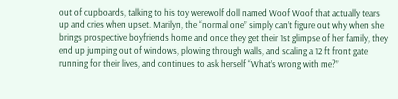out of cupboards, talking to his toy werewolf doll named Woof Woof that actually tears up and cries when upset. Marilyn, the “normal one” simply can’t figure out why when she brings prospective boyfriends home and once they get their 1st glimpse of her family, they end up jumping out of windows, plowing through walls, and scaling a 12 ft front gate running for their lives, and continues to ask herself “What’s wrong with me?”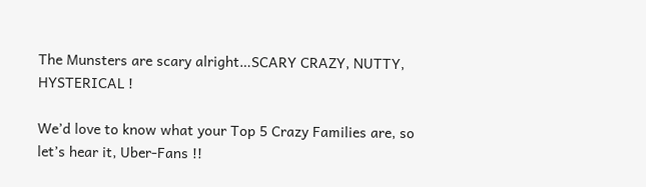The Munsters are scary alright…SCARY CRAZY, NUTTY, HYSTERICAL !

We’d love to know what your Top 5 Crazy Families are, so let’s hear it, Uber-Fans !!